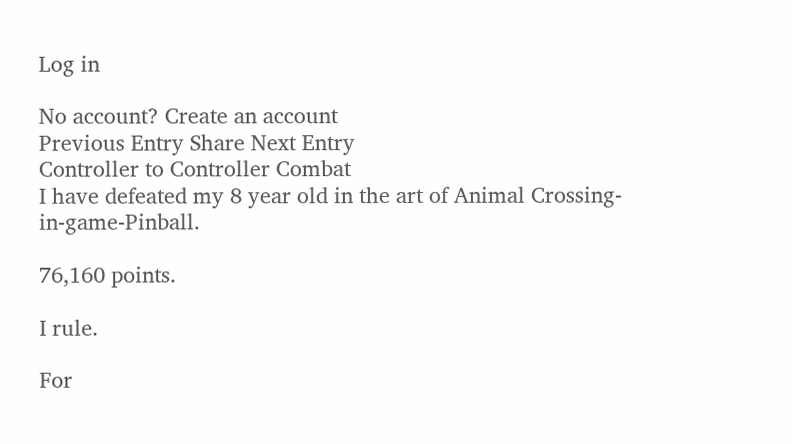Log in

No account? Create an account
Previous Entry Share Next Entry
Controller to Controller Combat
I have defeated my 8 year old in the art of Animal Crossing-in-game-Pinball.

76,160 points.

I rule.

For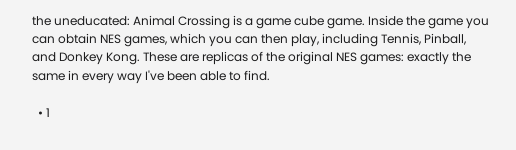the uneducated: Animal Crossing is a game cube game. Inside the game you can obtain NES games, which you can then play, including Tennis, Pinball, and Donkey Kong. These are replicas of the original NES games: exactly the same in every way I've been able to find.

  • 1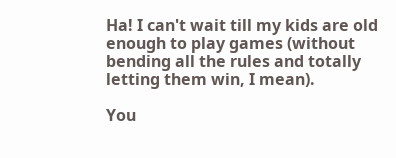Ha! I can't wait till my kids are old enough to play games (without bending all the rules and totally letting them win, I mean).

You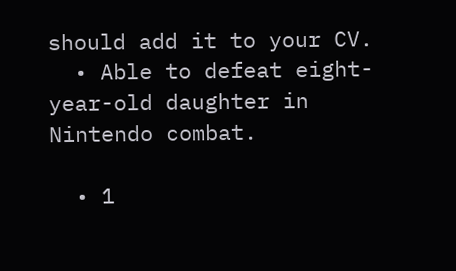should add it to your CV.
  • Able to defeat eight-year-old daughter in Nintendo combat.

  • 1